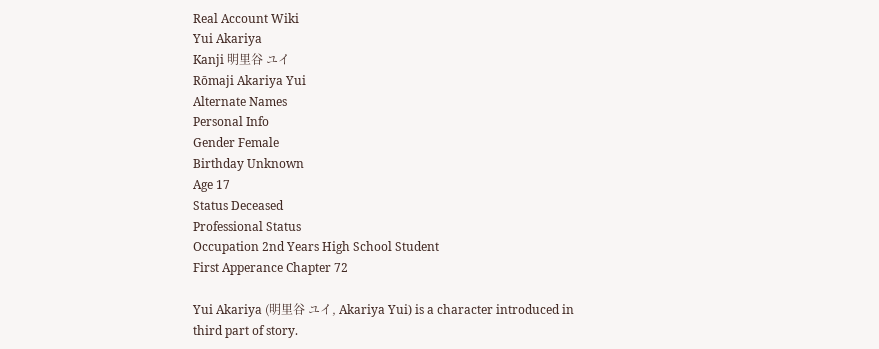Real Account Wiki
Yui Akariya
Kanji 明里谷 ユイ
Rōmaji Akariya Yui
Alternate Names
Personal Info
Gender Female
Birthday Unknown
Age 17
Status Deceased
Professional Status
Occupation 2nd Years High School Student
First Apperance Chapter 72

Yui Akariya (明里谷 ユイ, Akariya Yui) is a character introduced in third part of story.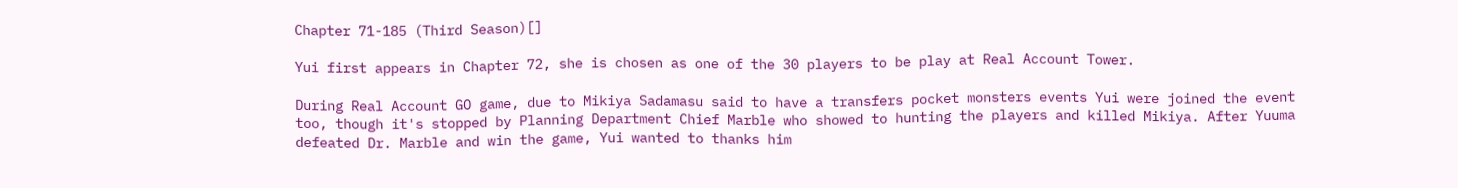Chapter 71-185 (Third Season)[]

Yui first appears in Chapter 72, she is chosen as one of the 30 players to be play at Real Account Tower.

During Real Account GO game, due to Mikiya Sadamasu said to have a transfers pocket monsters events Yui were joined the event too, though it's stopped by Planning Department Chief Marble who showed to hunting the players and killed Mikiya. After Yuuma defeated Dr. Marble and win the game, Yui wanted to thanks him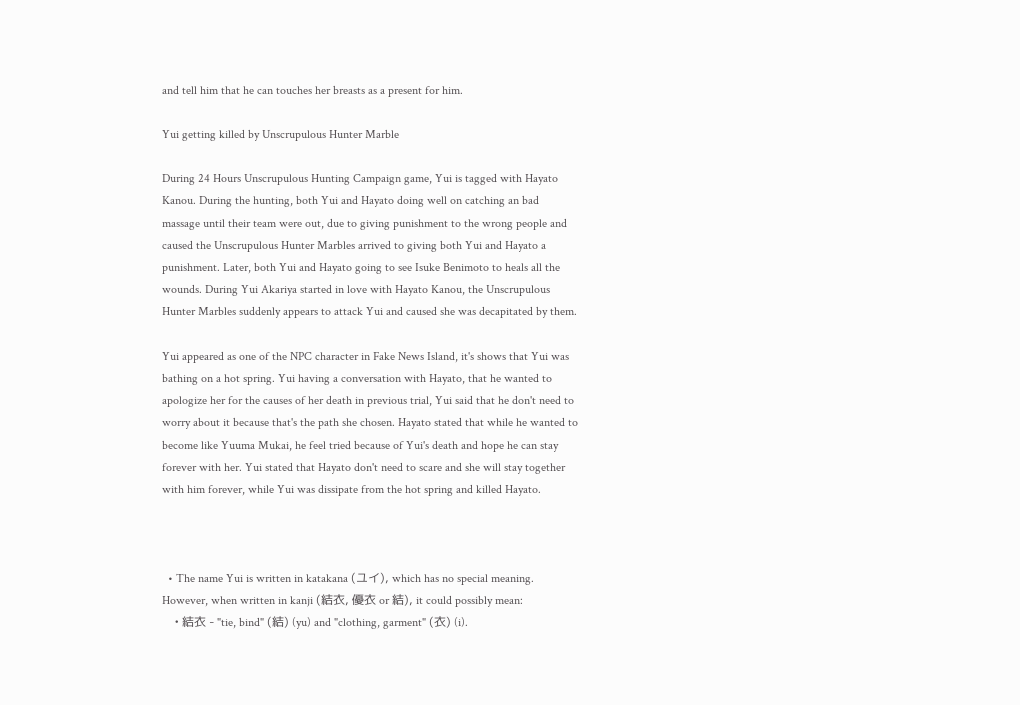and tell him that he can touches her breasts as a present for him.

Yui getting killed by Unscrupulous Hunter Marble

During 24 Hours Unscrupulous Hunting Campaign game, Yui is tagged with Hayato Kanou. During the hunting, both Yui and Hayato doing well on catching an bad massage until their team were out, due to giving punishment to the wrong people and caused the Unscrupulous Hunter Marbles arrived to giving both Yui and Hayato a punishment. Later, both Yui and Hayato going to see Isuke Benimoto to heals all the wounds. During Yui Akariya started in love with Hayato Kanou, the Unscrupulous Hunter Marbles suddenly appears to attack Yui and caused she was decapitated by them.

Yui appeared as one of the NPC character in Fake News Island, it's shows that Yui was bathing on a hot spring. Yui having a conversation with Hayato, that he wanted to apologize her for the causes of her death in previous trial, Yui said that he don't need to worry about it because that's the path she chosen. Hayato stated that while he wanted to become like Yuuma Mukai, he feel tried because of Yui's death and hope he can stay forever with her. Yui stated that Hayato don't need to scare and she will stay together with him forever, while Yui was dissipate from the hot spring and killed Hayato.



  • The name Yui is written in katakana (ユイ), which has no special meaning. However, when written in kanji (結衣, 優衣 or 結), it could possibly mean:
    • 結衣 - "tie, bind" (結) (yu) and "clothing, garment" (衣) (i).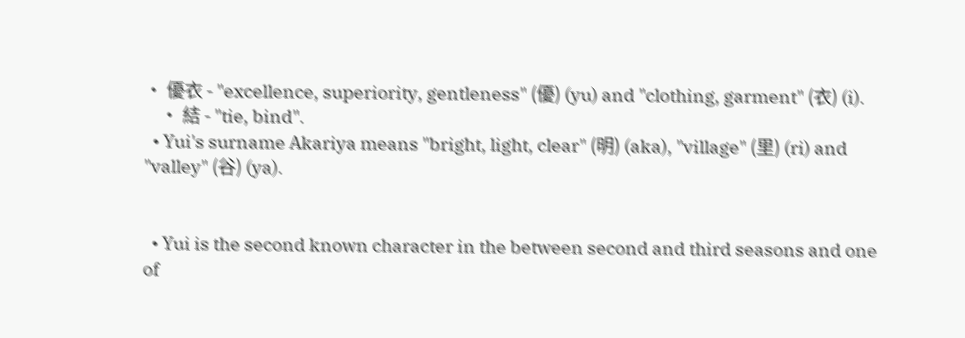• 優衣 - "excellence, superiority, gentleness" (優) (yu) and "clothing, garment" (衣) (i).
    • 結 - "tie, bind".
  • Yui's surname Akariya means "bright, light, clear" (明) (aka), "village" (里) (ri) and "valley" (谷) (ya).


  • Yui is the second known character in the between second and third seasons and one of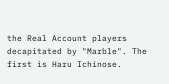the Real Account players decapitated by "Marble". The first is Haru Ichinose.